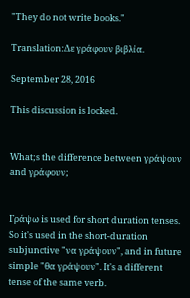"They do not write books."

Translation:Δε γράφουν βιβλία.

September 28, 2016

This discussion is locked.


What;s the difference between γράψουν and γράφουν;


Γράψω is used for short duration tenses. So it's used in the short-duration subjunctive "να γράψουν", and in future simple "θα γράψουν". It's a different tense of the same verb.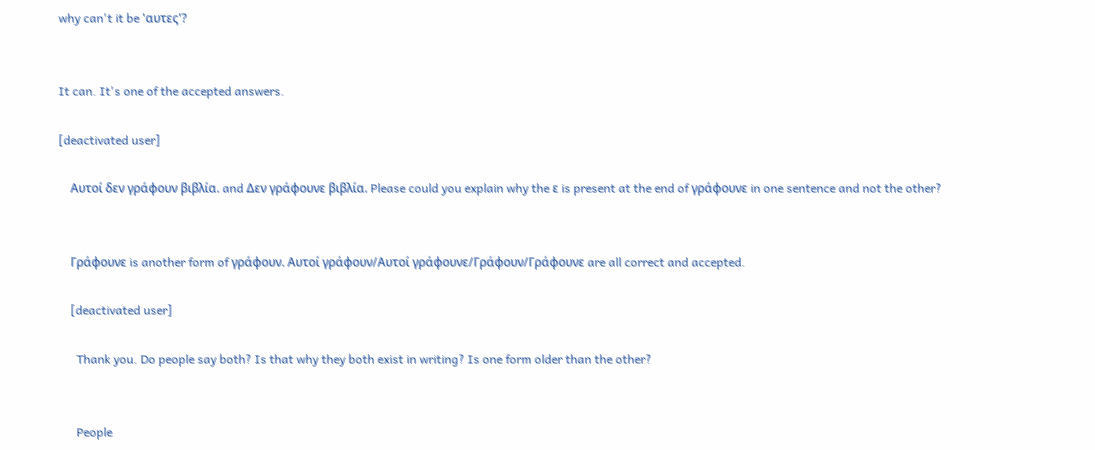why can't it be 'αυτες'?


It can. It's one of the accepted answers.

[deactivated user]

    Αυτοί δεν γράφουν βιβλία. and Δεν γράφουνε βιβλία. Please could you explain why the ε is present at the end of γράφουνε in one sentence and not the other?


    Γράφουνε is another form of γράφουν. Αυτοί γράφουν/Αυτοί γράφουνε/Γράφουν/Γράφουνε are all correct and accepted.

    [deactivated user]

      Thank you. Do people say both? Is that why they both exist in writing? Is one form older than the other?


      People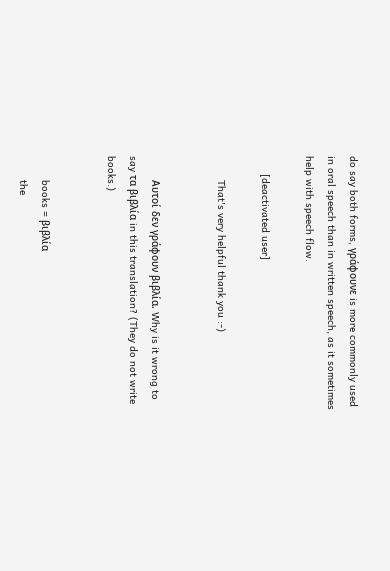do say both forms, γράφουνε is more commonly used in oral speech than in written speech, as it sometimes help with speech flow.

      [deactivated user]

        That's very helpful thank you :-)


        Αυτοί δεν γράφουν βιβλία. Why is it wrong to say τα βιβλία in this translation? (They do not write books.)


        books = βιβλία
        the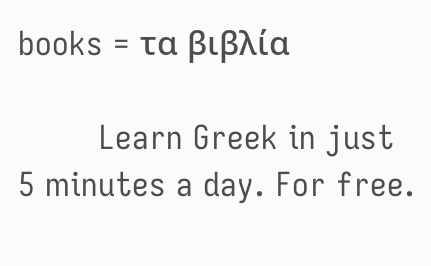books = τα βιβλία

        Learn Greek in just 5 minutes a day. For free.